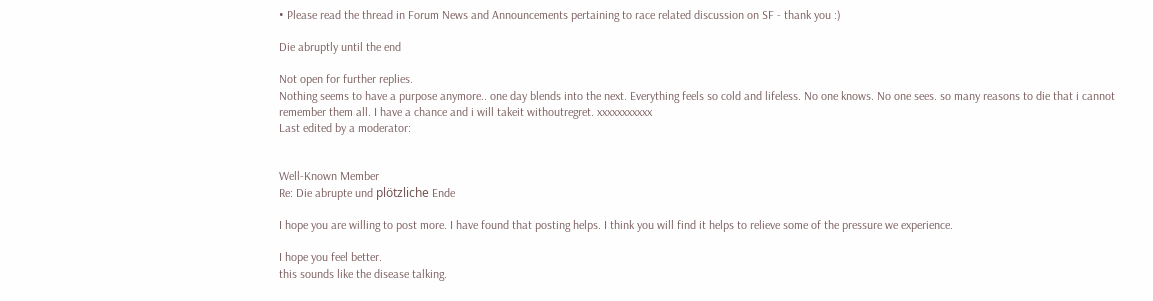• Please read the thread in Forum News and Announcements pertaining to race related discussion on SF - thank you :)

Die abruptly until the end

Not open for further replies.
Nothing seems to have a purpose anymore.. one day blends into the next. Everything feels so cold and lifeless. No one knows. No one sees. so many reasons to die that i cannot remember them all. I have a chance and i will takeit withoutregret. xxxxxxxxxxx
Last edited by a moderator:


Well-Known Member
Re: Die abrupte und plötzliche Ende

I hope you are willing to post more. I have found that posting helps. I think you will find it helps to relieve some of the pressure we experience.

I hope you feel better.
this sounds like the disease talking.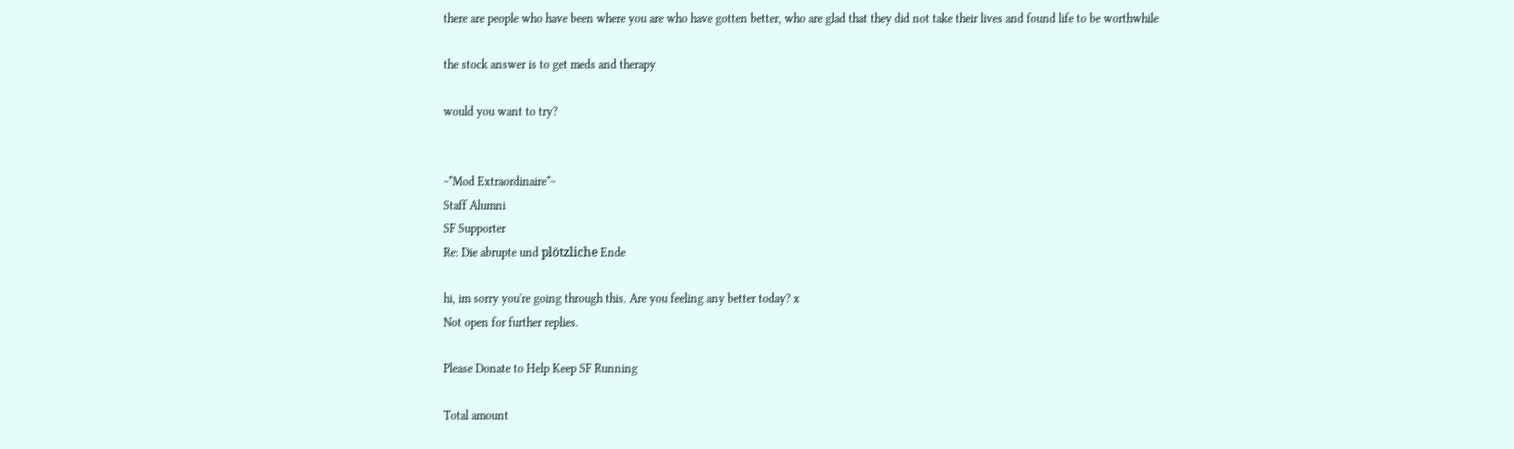there are people who have been where you are who have gotten better, who are glad that they did not take their lives and found life to be worthwhile

the stock answer is to get meds and therapy

would you want to try?


~*Mod Extraordinaire*~
Staff Alumni
SF Supporter
Re: Die abrupte und plötzliche Ende

hi, im sorry you're going through this. Are you feeling any better today? x
Not open for further replies.

Please Donate to Help Keep SF Running

Total amount